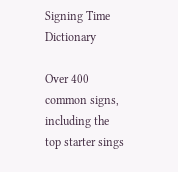Signing Time Dictionary

Over 400 common signs, including the top starter sings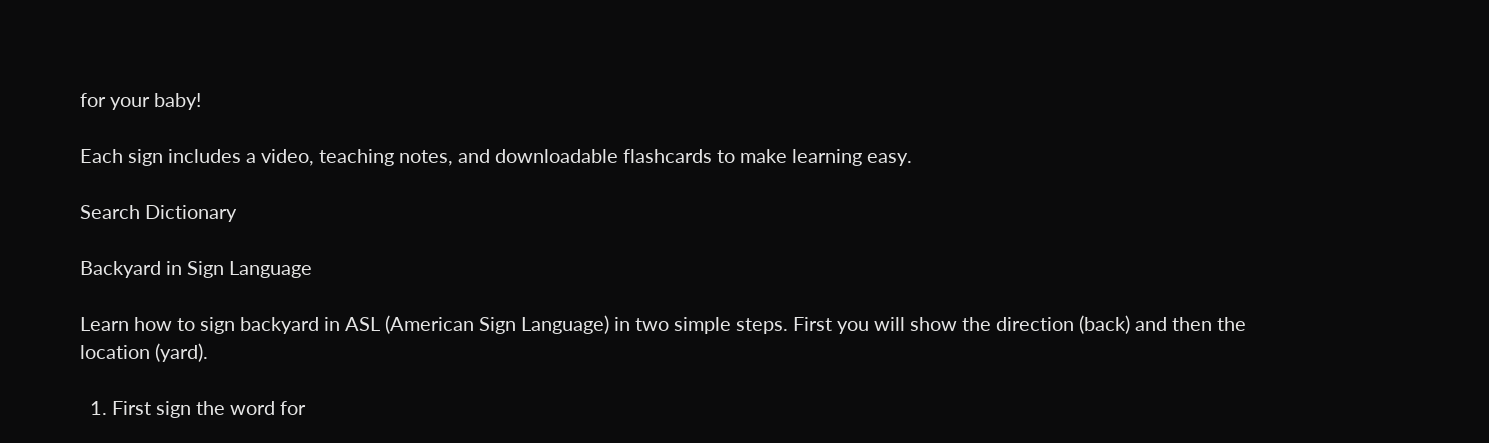for your baby!

Each sign includes a video, teaching notes, and downloadable flashcards to make learning easy.

Search Dictionary

Backyard in Sign Language

Learn how to sign backyard in ASL (American Sign Language) in two simple steps. First you will show the direction (back) and then the location (yard).

  1. First sign the word for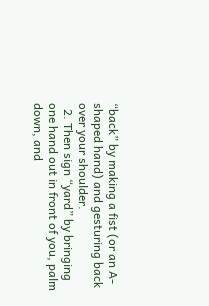“back” by making a fist (or an A-shaped hand) and gesturing back over your shoulder.
  2. Then sign “yard” by bringing one hand out in front of you, palm down, and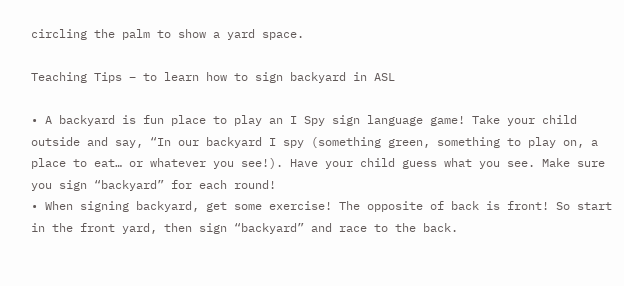circling the palm to show a yard space.

Teaching Tips – to learn how to sign backyard in ASL

• A backyard is fun place to play an I Spy sign language game! Take your child outside and say, “In our backyard I spy (something green, something to play on, a place to eat… or whatever you see!). Have your child guess what you see. Make sure you sign “backyard” for each round!
• When signing backyard, get some exercise! The opposite of back is front! So start in the front yard, then sign “backyard” and race to the back.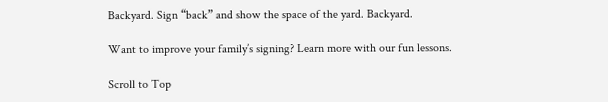Backyard. Sign “back” and show the space of the yard. Backyard.

Want to improve your family’s signing? Learn more with our fun lessons.

Scroll to Top